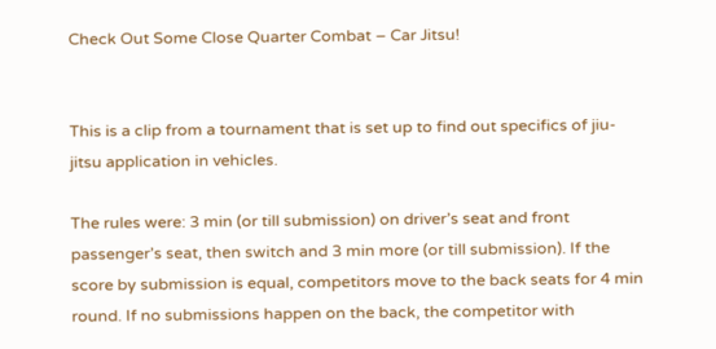Check Out Some Close Quarter Combat – Car Jitsu!


This is a clip from a tournament that is set up to find out specifics of jiu-jitsu application in vehicles.

The rules were: 3 min (or till submission) on driver’s seat and front passenger’s seat, then switch and 3 min more (or till submission). If the score by submission is equal, competitors move to the back seats for 4 min round. If no submissions happen on the back, the competitor with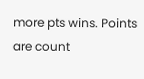more pts wins. Points are count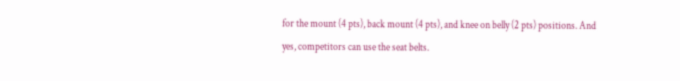for the mount (4 pts), back mount (4 pts), and knee on belly (2 pts) positions. And yes, competitors can use the seat belts.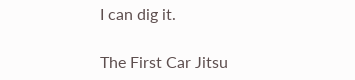I can dig it.

The First Car Jitsu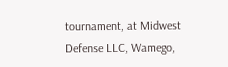tournament, at Midwest Defense LLC, Wamego,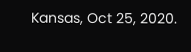Kansas, Oct 25, 2020.